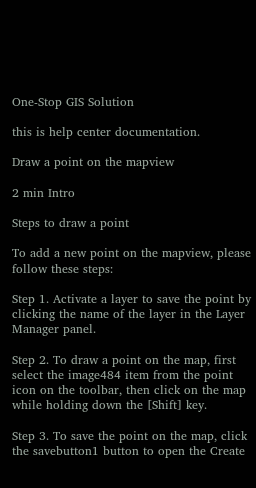One-Stop GIS Solution

this is help center documentation.

Draw a point on the mapview

2 min Intro

Steps to draw a point

To add a new point on the mapview, please follow these steps:

Step 1. Activate a layer to save the point by clicking the name of the layer in the Layer Manager panel.

Step 2. To draw a point on the map, first select the image484 item from the point icon on the toolbar, then click on the map while holding down the [Shift] key.

Step 3. To save the point on the map, click the savebutton1 button to open the Create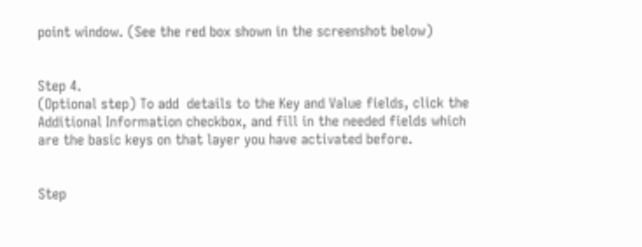point window. (See the red box shown in the screenshot below)


Step 4.
(Optional step) To add  details to the Key and Value fields, click the Additional Information checkbox, and fill in the needed fields which are the basic keys on that layer you have activated before.


Step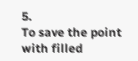5.
To save the point with filled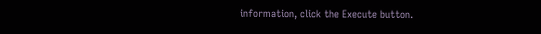information, click the Execute button.